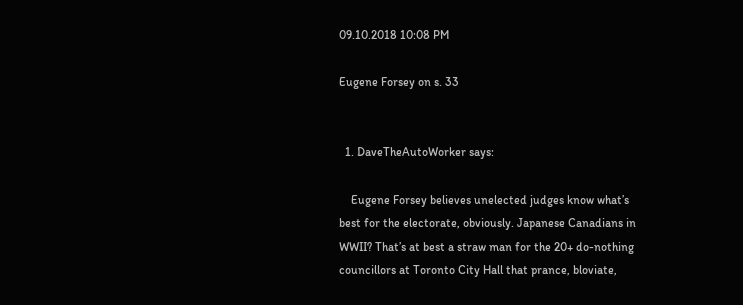09.10.2018 10:08 PM

Eugene Forsey on s. 33


  1. DaveTheAutoWorker says:

    Eugene Forsey believes unelected judges know what’s best for the electorate, obviously. Japanese Canadians in WWII? That’s at best a straw man for the 20+ do-nothing councillors at Toronto City Hall that prance, bloviate,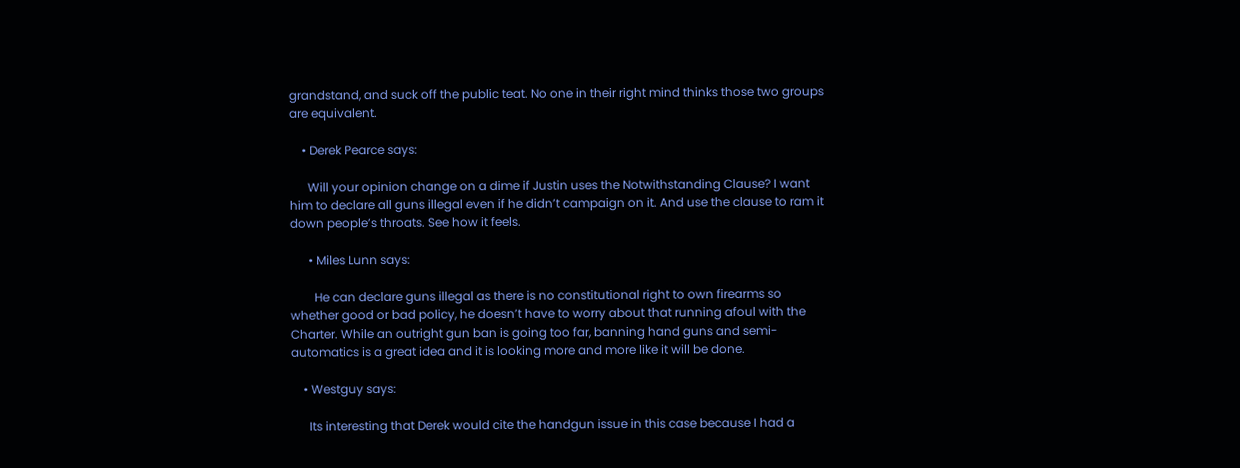grandstand, and suck off the public teat. No one in their right mind thinks those two groups are equivalent.

    • Derek Pearce says:

      Will your opinion change on a dime if Justin uses the Notwithstanding Clause? I want him to declare all guns illegal even if he didn’t campaign on it. And use the clause to ram it down people’s throats. See how it feels.

      • Miles Lunn says:

        He can declare guns illegal as there is no constitutional right to own firearms so whether good or bad policy, he doesn’t have to worry about that running afoul with the Charter. While an outright gun ban is going too far, banning hand guns and semi-automatics is a great idea and it is looking more and more like it will be done.

    • Westguy says:

      Its interesting that Derek would cite the handgun issue in this case because I had a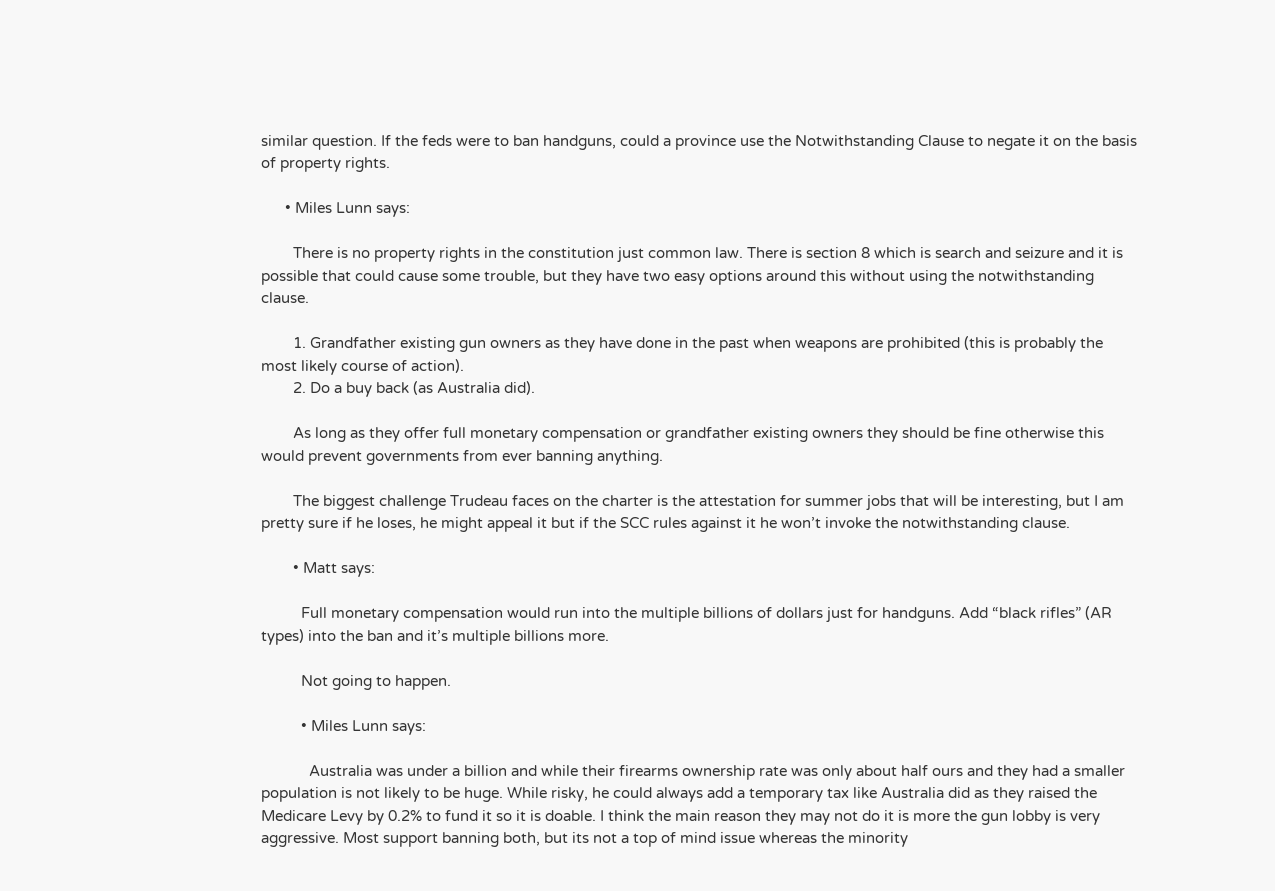similar question. If the feds were to ban handguns, could a province use the Notwithstanding Clause to negate it on the basis of property rights.

      • Miles Lunn says:

        There is no property rights in the constitution just common law. There is section 8 which is search and seizure and it is possible that could cause some trouble, but they have two easy options around this without using the notwithstanding clause.

        1. Grandfather existing gun owners as they have done in the past when weapons are prohibited (this is probably the most likely course of action).
        2. Do a buy back (as Australia did).

        As long as they offer full monetary compensation or grandfather existing owners they should be fine otherwise this would prevent governments from ever banning anything.

        The biggest challenge Trudeau faces on the charter is the attestation for summer jobs that will be interesting, but I am pretty sure if he loses, he might appeal it but if the SCC rules against it he won’t invoke the notwithstanding clause.

        • Matt says:

          Full monetary compensation would run into the multiple billions of dollars just for handguns. Add “black rifles” (AR types) into the ban and it’s multiple billions more.

          Not going to happen.

          • Miles Lunn says:

            Australia was under a billion and while their firearms ownership rate was only about half ours and they had a smaller population is not likely to be huge. While risky, he could always add a temporary tax like Australia did as they raised the Medicare Levy by 0.2% to fund it so it is doable. I think the main reason they may not do it is more the gun lobby is very aggressive. Most support banning both, but its not a top of mind issue whereas the minority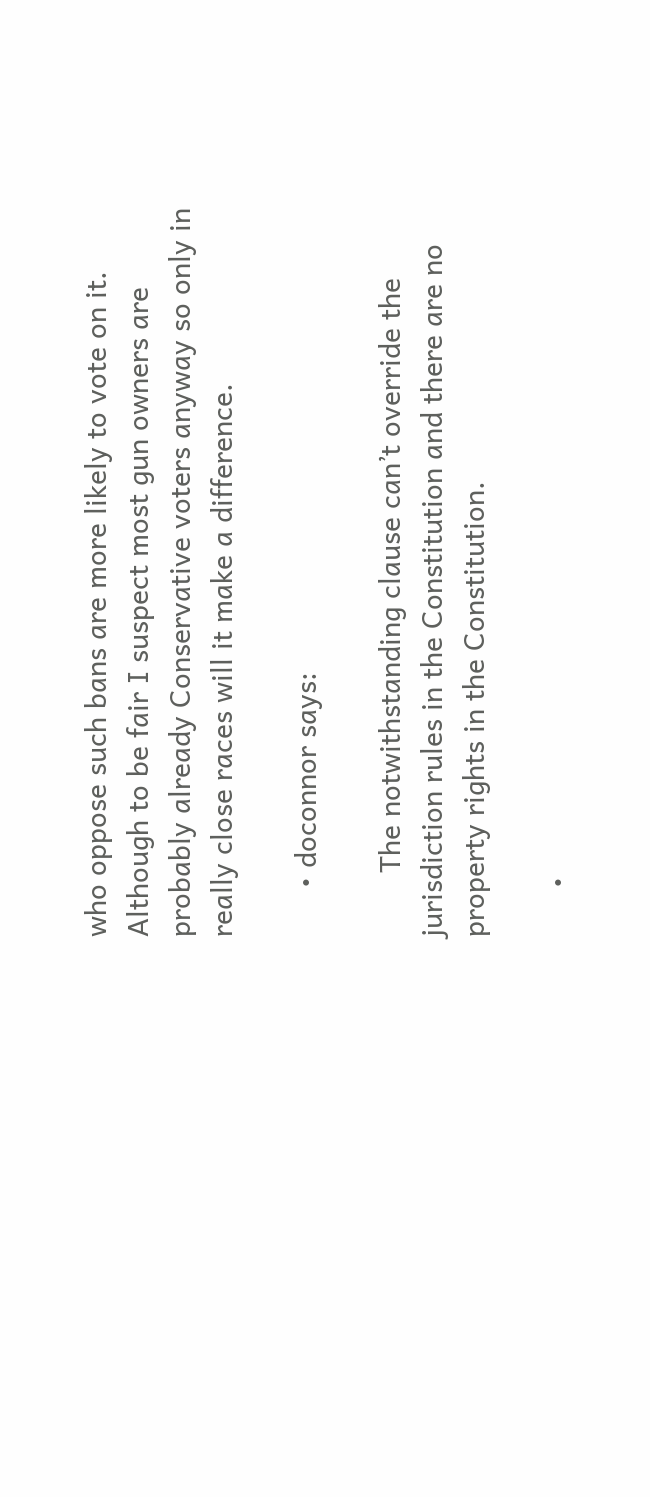who oppose such bans are more likely to vote on it. Although to be fair I suspect most gun owners are probably already Conservative voters anyway so only in really close races will it make a difference.

      • doconnor says:

        The notwithstanding clause can’t override the jurisdiction rules in the Constitution and there are no property rights in the Constitution.

      •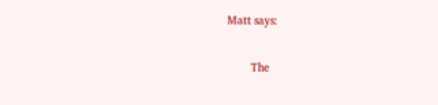Matt says:

        The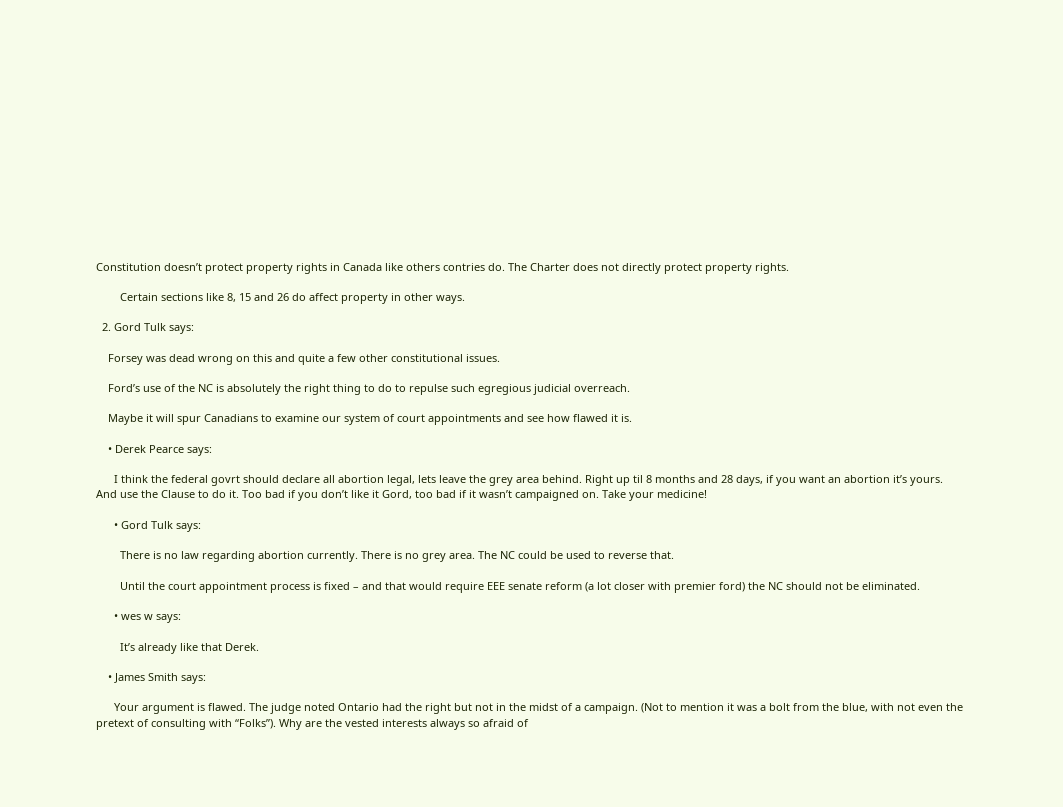Constitution doesn’t protect property rights in Canada like others contries do. The Charter does not directly protect property rights.

        Certain sections like 8, 15 and 26 do affect property in other ways.

  2. Gord Tulk says:

    Forsey was dead wrong on this and quite a few other constitutional issues.

    Ford’s use of the NC is absolutely the right thing to do to repulse such egregious judicial overreach.

    Maybe it will spur Canadians to examine our system of court appointments and see how flawed it is.

    • Derek Pearce says:

      I think the federal govrt should declare all abortion legal, lets leave the grey area behind. Right up til 8 months and 28 days, if you want an abortion it’s yours. And use the Clause to do it. Too bad if you don’t like it Gord, too bad if it wasn’t campaigned on. Take your medicine!

      • Gord Tulk says:

        There is no law regarding abortion currently. There is no grey area. The NC could be used to reverse that.

        Until the court appointment process is fixed – and that would require EEE senate reform (a lot closer with premier ford) the NC should not be eliminated.

      • wes w says:

        It’s already like that Derek.

    • James Smith says:

      Your argument is flawed. The judge noted Ontario had the right but not in the midst of a campaign. (Not to mention it was a bolt from the blue, with not even the pretext of consulting with “Folks”). Why are the vested interests always so afraid of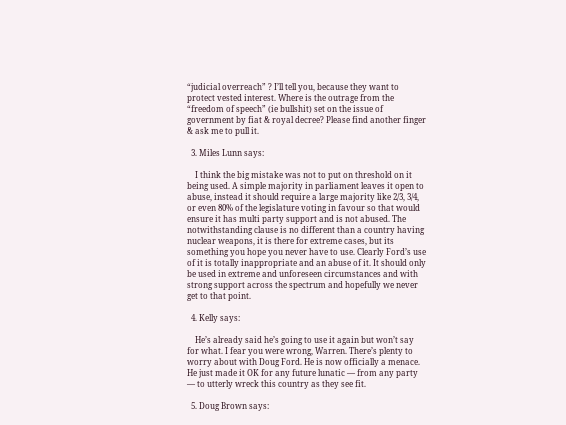“judicial overreach” ? I’ll tell you, because they want to protect vested interest. Where is the outrage from the “freedom of speech” (ie bullshit) set on the issue of government by fiat & royal decree? Please find another finger & ask me to pull it.

  3. Miles Lunn says:

    I think the big mistake was not to put on threshold on it being used. A simple majority in parliament leaves it open to abuse, instead it should require a large majority like 2/3, 3/4, or even 80% of the legislature voting in favour so that would ensure it has multi party support and is not abused. The notwithstanding clause is no different than a country having nuclear weapons, it is there for extreme cases, but its something you hope you never have to use. Clearly Ford’s use of it is totally inappropriate and an abuse of it. It should only be used in extreme and unforeseen circumstances and with strong support across the spectrum and hopefully we never get to that point.

  4. Kelly says:

    He’s already said he’s going to use it again but won’t say for what. I fear you were wrong, Warren. There’s plenty to worry about with Doug Ford. He is now officially a menace. He just made it OK for any future lunatic — from any party — to utterly wreck this country as they see fit.

  5. Doug Brown says: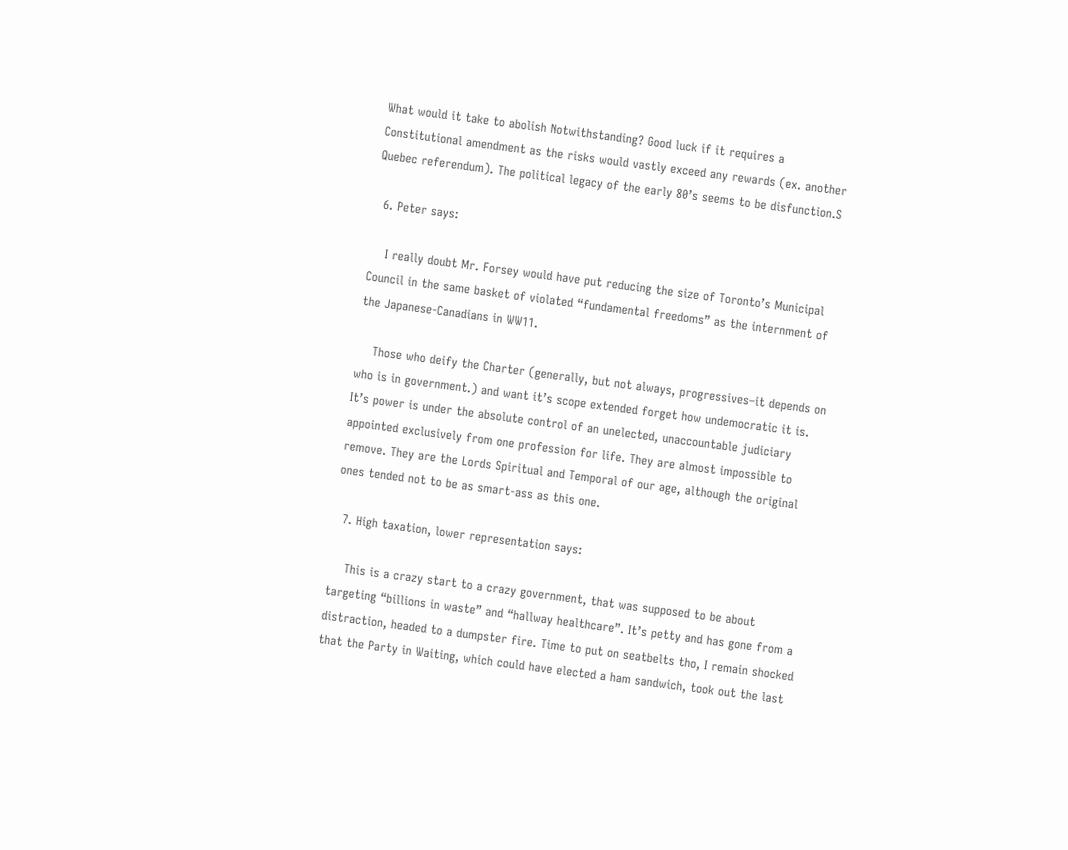What would it take to abolish Notwithstanding? Good luck if it requires a Constitutional amendment as the risks would vastly exceed any rewards (ex. another Quebec referendum). The political legacy of the early 80’s seems to be disfunction.S

  6. Peter says:

    I really doubt Mr. Forsey would have put reducing the size of Toronto’s Municipal Council in the same basket of violated “fundamental freedoms” as the internment of the Japanese-Canadians in WW11.

    Those who deify the Charter (generally, but not always, progressives–it depends on who is in government.) and want it’s scope extended forget how undemocratic it is. It’s power is under the absolute control of an unelected, unaccountable judiciary appointed exclusively from one profession for life. They are almost impossible to remove. They are the Lords Spiritual and Temporal of our age, although the original ones tended not to be as smart-ass as this one.

  7. High taxation, lower representation says:

    This is a crazy start to a crazy government, that was supposed to be about targeting “billions in waste” and “hallway healthcare”. It’s petty and has gone from a distraction, headed to a dumpster fire. Time to put on seatbelts tho, I remain shocked that the Party in Waiting, which could have elected a ham sandwich, took out the last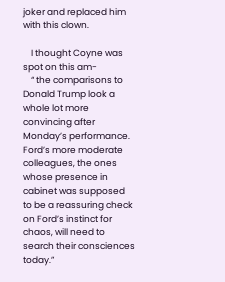joker and replaced him with this clown.

    I thought Coyne was spot on this am-
    “ the comparisons to Donald Trump look a whole lot more convincing after Monday’s performance. Ford’s more moderate colleagues, the ones whose presence in cabinet was supposed to be a reassuring check on Ford’s instinct for chaos, will need to search their consciences today.”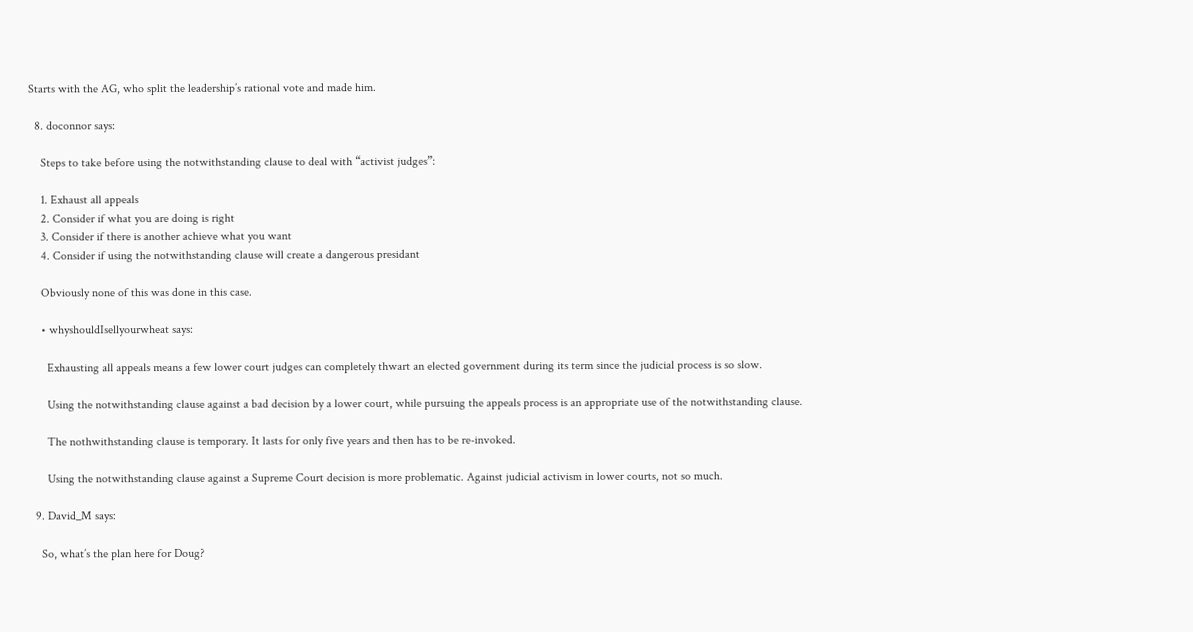Starts with the AG, who split the leadership’s rational vote and made him.

  8. doconnor says:

    Steps to take before using the notwithstanding clause to deal with “activist judges”:

    1. Exhaust all appeals
    2. Consider if what you are doing is right
    3. Consider if there is another achieve what you want
    4. Consider if using the notwithstanding clause will create a dangerous presidant

    Obviously none of this was done in this case.

    • whyshouldIsellyourwheat says:

      Exhausting all appeals means a few lower court judges can completely thwart an elected government during its term since the judicial process is so slow.

      Using the notwithstanding clause against a bad decision by a lower court, while pursuing the appeals process is an appropriate use of the notwithstanding clause.

      The nothwithstanding clause is temporary. It lasts for only five years and then has to be re-invoked.

      Using the notwithstanding clause against a Supreme Court decision is more problematic. Against judicial activism in lower courts, not so much.

  9. David_M says:

    So, what’s the plan here for Doug?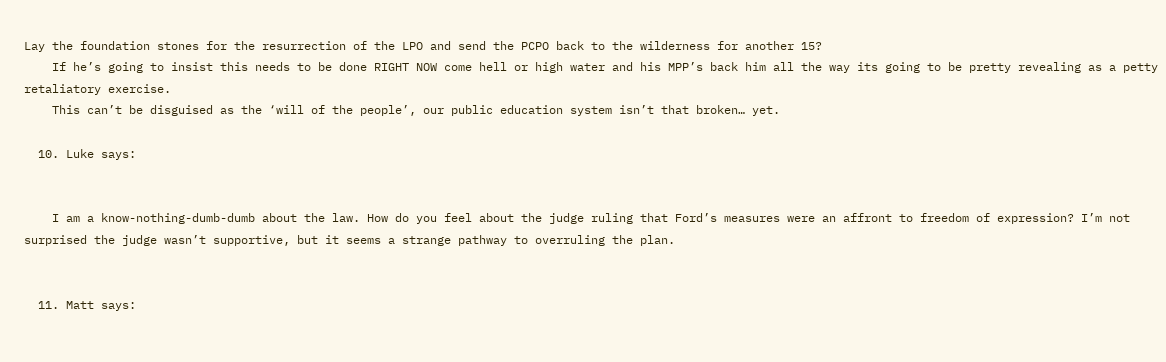Lay the foundation stones for the resurrection of the LPO and send the PCPO back to the wilderness for another 15?
    If he’s going to insist this needs to be done RIGHT NOW come hell or high water and his MPP’s back him all the way its going to be pretty revealing as a petty retaliatory exercise.
    This can’t be disguised as the ‘will of the people’, our public education system isn’t that broken… yet.

  10. Luke says:


    I am a know-nothing-dumb-dumb about the law. How do you feel about the judge ruling that Ford’s measures were an affront to freedom of expression? I’m not surprised the judge wasn’t supportive, but it seems a strange pathway to overruling the plan.


  11. Matt says: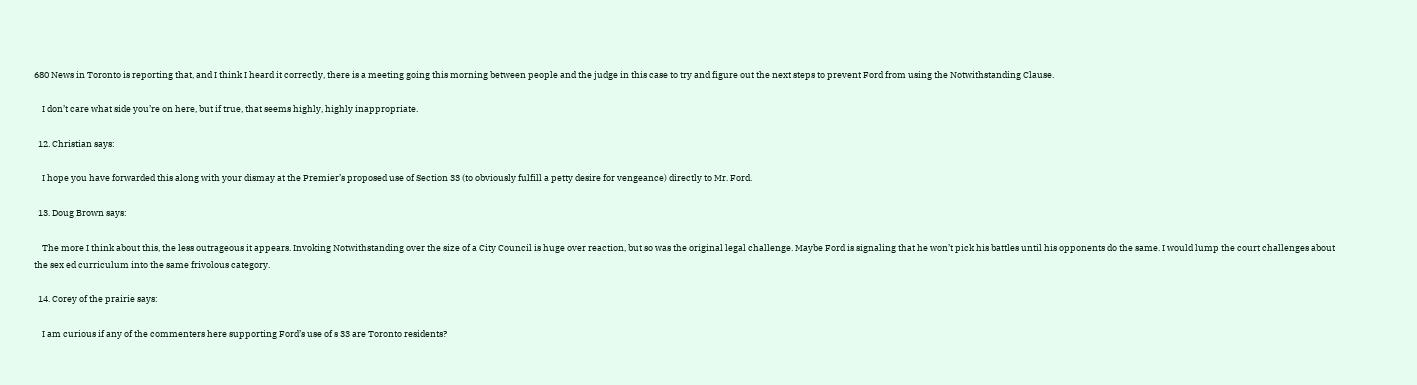680 News in Toronto is reporting that, and I think I heard it correctly, there is a meeting going this morning between people and the judge in this case to try and figure out the next steps to prevent Ford from using the Notwithstanding Clause.

    I don’t care what side you’re on here, but if true, that seems highly, highly inappropriate.

  12. Christian says:

    I hope you have forwarded this along with your dismay at the Premier’s proposed use of Section 33 (to obviously fulfill a petty desire for vengeance) directly to Mr. Ford.

  13. Doug Brown says:

    The more I think about this, the less outrageous it appears. Invoking Notwithstanding over the size of a City Council is huge over reaction, but so was the original legal challenge. Maybe Ford is signaling that he won’t pick his battles until his opponents do the same. I would lump the court challenges about the sex ed curriculum into the same frivolous category.

  14. Corey of the prairie says:

    I am curious if any of the commenters here supporting Ford’s use of s 33 are Toronto residents?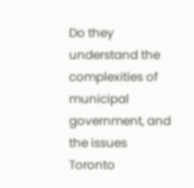Do they understand the complexities of municipal government, and the issues Toronto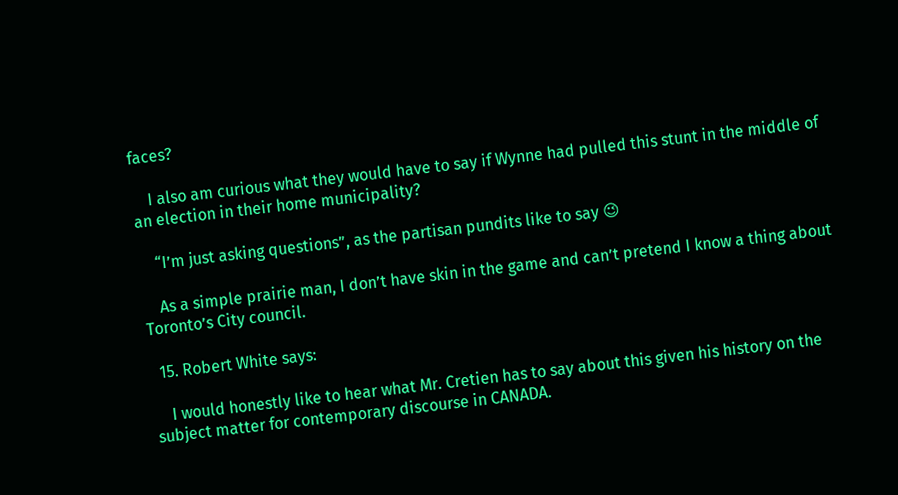faces?

    I also am curious what they would have to say if Wynne had pulled this stunt in the middle of an election in their home municipality?

    “I’m just asking questions”, as the partisan pundits like to say 😉

    As a simple prairie man, I don’t have skin in the game and can’t pretend I know a thing about Toronto’s City council.

  15. Robert White says:

    I would honestly like to hear what Mr. Cretien has to say about this given his history on the subject matter for contemporary discourse in CANADA.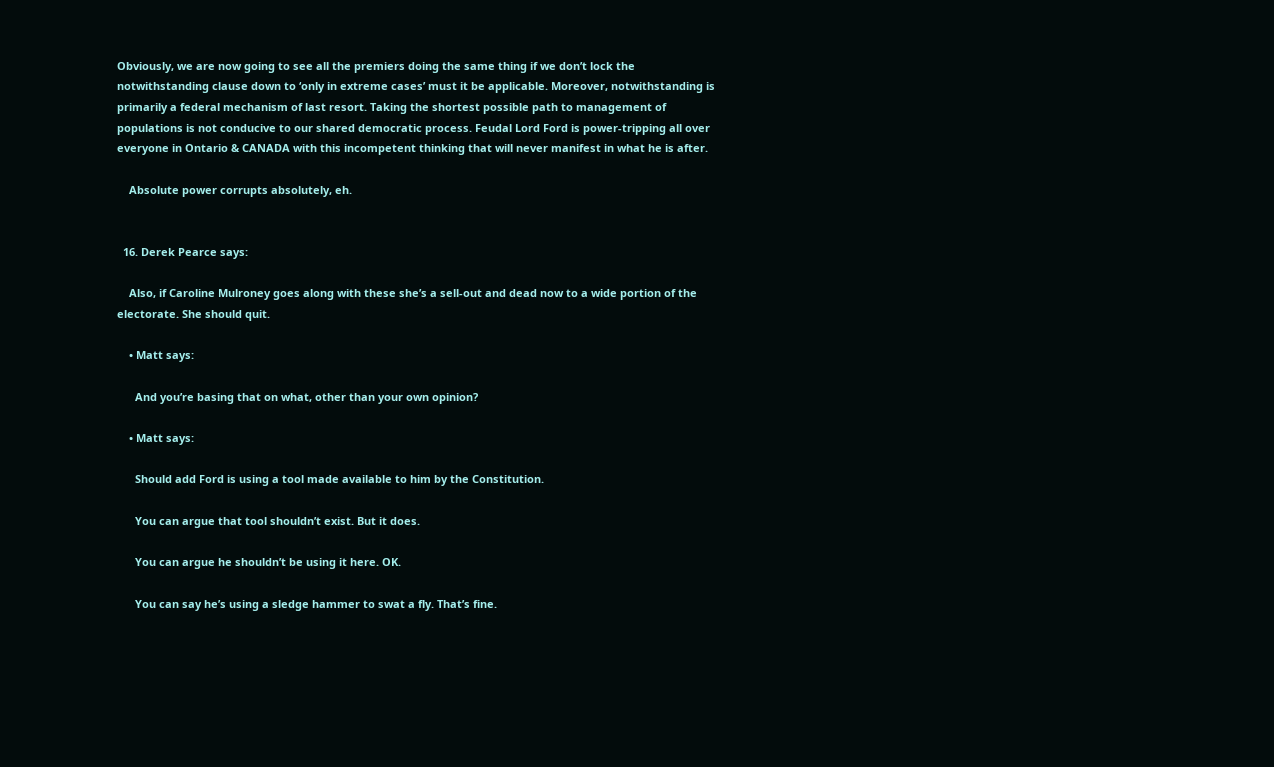Obviously, we are now going to see all the premiers doing the same thing if we don’t lock the notwithstanding clause down to ‘only in extreme cases’ must it be applicable. Moreover, notwithstanding is primarily a federal mechanism of last resort. Taking the shortest possible path to management of populations is not conducive to our shared democratic process. Feudal Lord Ford is power-tripping all over everyone in Ontario & CANADA with this incompetent thinking that will never manifest in what he is after.

    Absolute power corrupts absolutely, eh.


  16. Derek Pearce says:

    Also, if Caroline Mulroney goes along with these she’s a sell-out and dead now to a wide portion of the electorate. She should quit.

    • Matt says:

      And you’re basing that on what, other than your own opinion?

    • Matt says:

      Should add Ford is using a tool made available to him by the Constitution.

      You can argue that tool shouldn’t exist. But it does.

      You can argue he shouldn’t be using it here. OK.

      You can say he’s using a sledge hammer to swat a fly. That’s fine.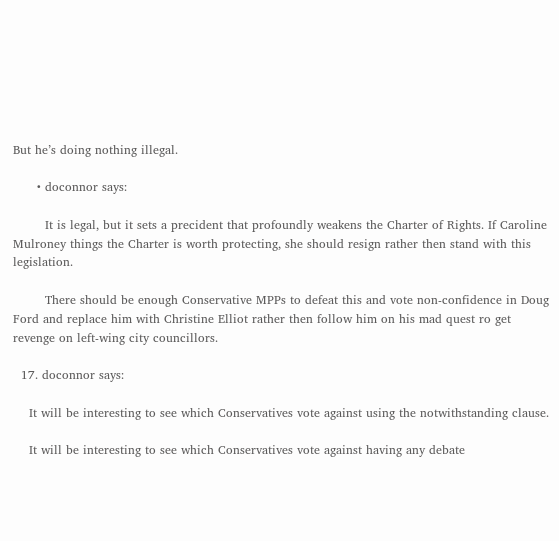But he’s doing nothing illegal.

      • doconnor says:

        It is legal, but it sets a precident that profoundly weakens the Charter of Rights. If Caroline Mulroney things the Charter is worth protecting, she should resign rather then stand with this legislation.

        There should be enough Conservative MPPs to defeat this and vote non-confidence in Doug Ford and replace him with Christine Elliot rather then follow him on his mad quest ro get revenge on left-wing city councillors.

  17. doconnor says:

    It will be interesting to see which Conservatives vote against using the notwithstanding clause.

    It will be interesting to see which Conservatives vote against having any debate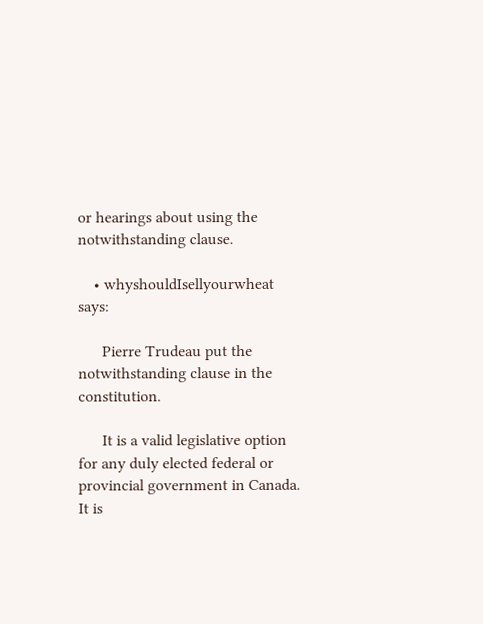or hearings about using the notwithstanding clause.

    • whyshouldIsellyourwheat says:

      Pierre Trudeau put the notwithstanding clause in the constitution.

      It is a valid legislative option for any duly elected federal or provincial government in Canada. It is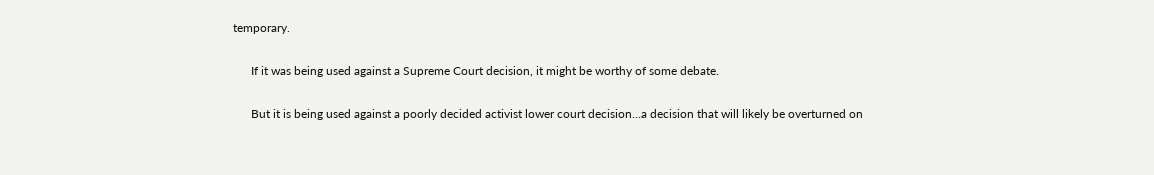temporary.

      If it was being used against a Supreme Court decision, it might be worthy of some debate.

      But it is being used against a poorly decided activist lower court decision…a decision that will likely be overturned on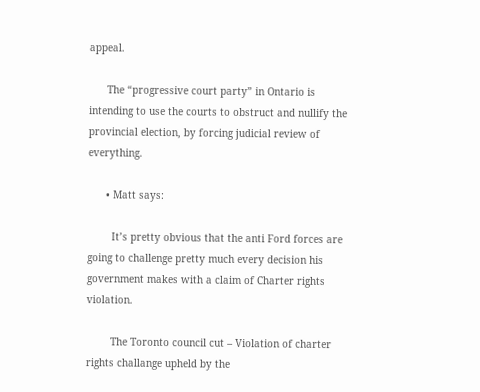appeal.

      The “progressive court party” in Ontario is intending to use the courts to obstruct and nullify the provincial election, by forcing judicial review of everything.

      • Matt says:

        It’s pretty obvious that the anti Ford forces are going to challenge pretty much every decision his government makes with a claim of Charter rights violation.

        The Toronto council cut – Violation of charter rights challange upheld by the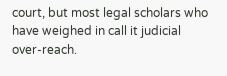court, but most legal scholars who have weighed in call it judicial over-reach.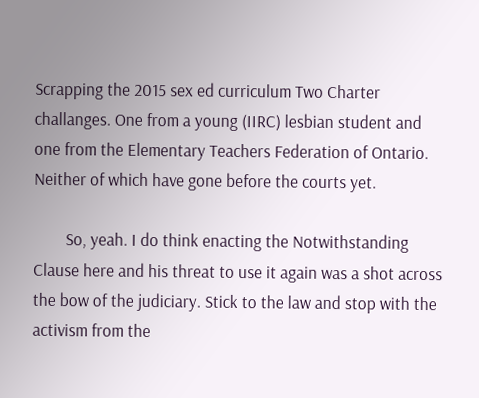Scrapping the 2015 sex ed curriculum Two Charter challanges. One from a young (IIRC) lesbian student and one from the Elementary Teachers Federation of Ontario. Neither of which have gone before the courts yet.

        So, yeah. I do think enacting the Notwithstanding Clause here and his threat to use it again was a shot across the bow of the judiciary. Stick to the law and stop with the activism from the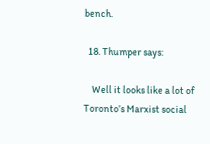bench.

  18. Thumper says:

    Well it looks like a lot of Toronto’s Marxist social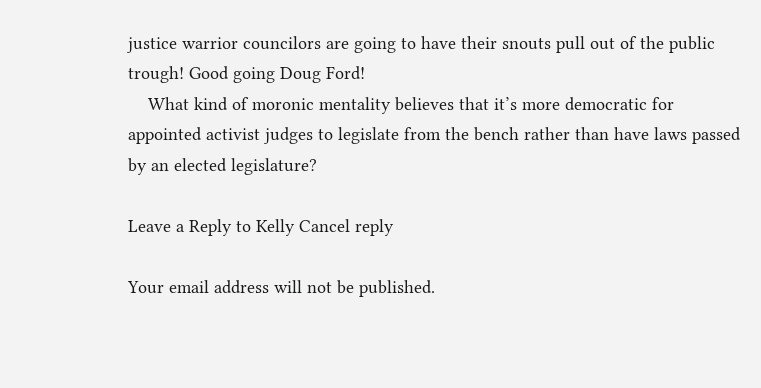justice warrior councilors are going to have their snouts pull out of the public trough! Good going Doug Ford!
    What kind of moronic mentality believes that it’s more democratic for appointed activist judges to legislate from the bench rather than have laws passed by an elected legislature?

Leave a Reply to Kelly Cancel reply

Your email address will not be published.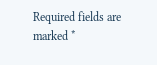Required fields are marked *